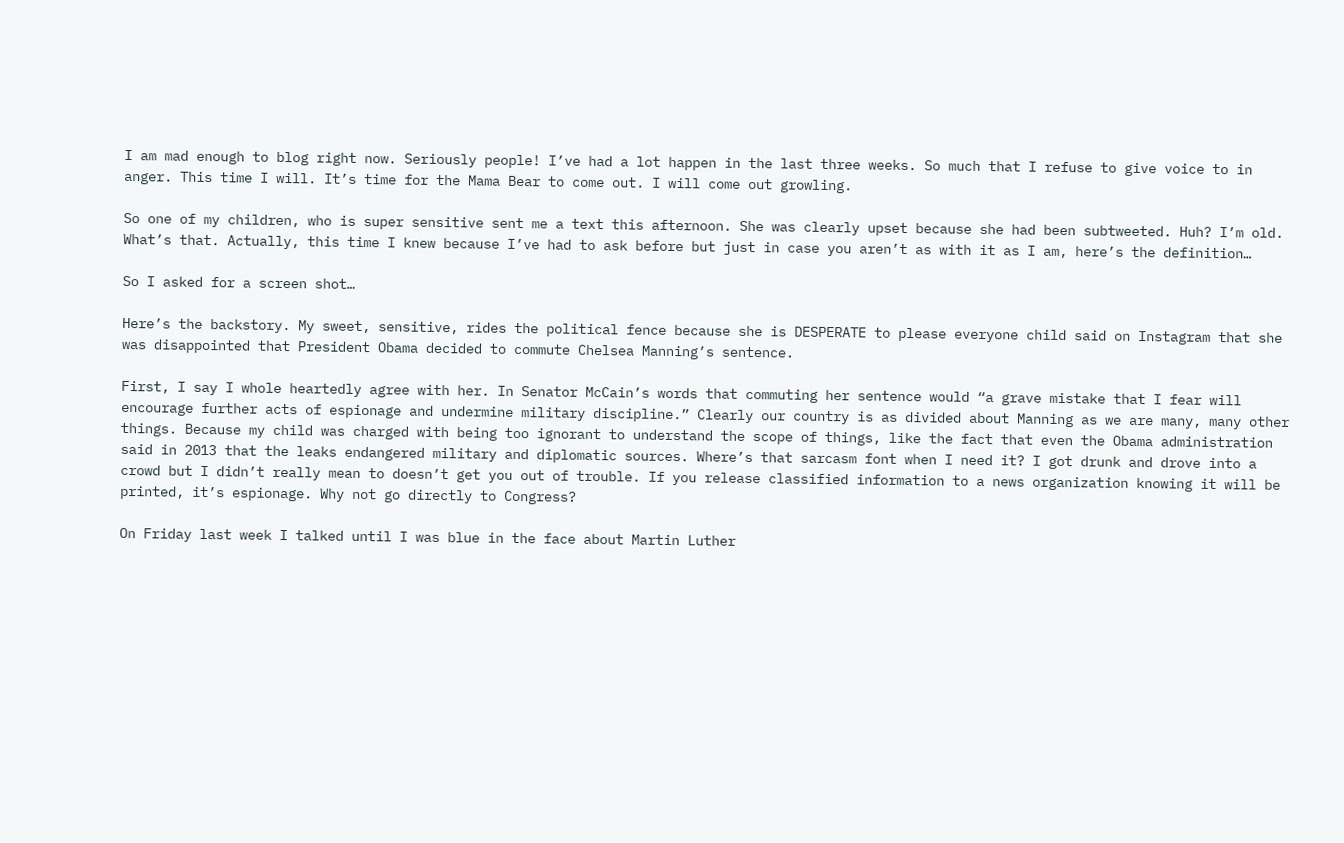I am mad enough to blog right now. Seriously people! I’ve had a lot happen in the last three weeks. So much that I refuse to give voice to in anger. This time I will. It’s time for the Mama Bear to come out. I will come out growling.

So one of my children, who is super sensitive sent me a text this afternoon. She was clearly upset because she had been subtweeted. Huh? I’m old. What’s that. Actually, this time I knew because I’ve had to ask before but just in case you aren’t as with it as I am, here’s the definition…

So I asked for a screen shot…

Here’s the backstory. My sweet, sensitive, rides the political fence because she is DESPERATE to please everyone child said on Instagram that she was disappointed that President Obama decided to commute Chelsea Manning’s sentence.

First, I say I whole heartedly agree with her. In Senator McCain’s words that commuting her sentence would “a grave mistake that I fear will encourage further acts of espionage and undermine military discipline.” Clearly our country is as divided about Manning as we are many, many other things. Because my child was charged with being too ignorant to understand the scope of things, like the fact that even the Obama administration said in 2013 that the leaks endangered military and diplomatic sources. Where’s that sarcasm font when I need it? I got drunk and drove into a crowd but I didn’t really mean to doesn’t get you out of trouble. If you release classified information to a news organization knowing it will be printed, it’s espionage. Why not go directly to Congress?

On Friday last week I talked until I was blue in the face about Martin Luther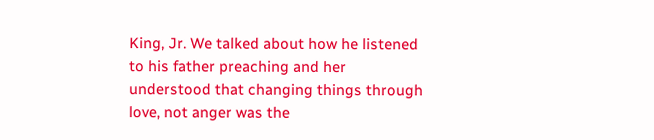King, Jr. We talked about how he listened to his father preaching and her understood that changing things through love, not anger was the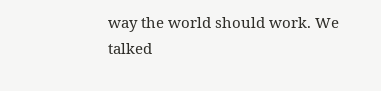way the world should work. We talked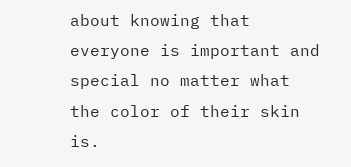about knowing that everyone is important and special no matter what the color of their skin is.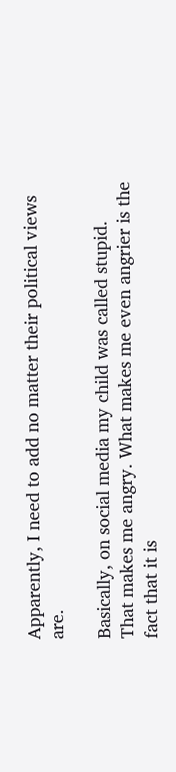Apparently, I need to add no matter their political views are.

Basically, on social media my child was called stupid. That makes me angry. What makes me even angrier is the fact that it is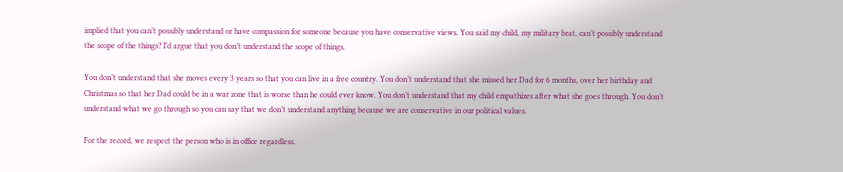implied that you can’t possibly understand or have compassion for someone because you have conservative views. You said my child, my military brat, can’t possibly understand the scope of the things? I’d argue that you don’t understand the scope of things.

You don’t understand that she moves every 3 years so that you can live in a free country. You don’t understand that she missed her Dad for 6 months, over her birthday and Christmas so that her Dad could be in a war zone that is worse than he could ever know. You don’t understand that my child empathizes after what she goes through. You don’t understand what we go through so you can say that we don’t understand anything because we are conservative in our political values.

For the record, we respect the person who is in office regardless.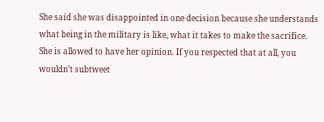She said she was disappointed in one decision because she understands what being in the military is like, what it takes to make the sacrifice. She is allowed to have her opinion. If you respected that at all, you wouldn’t subtweet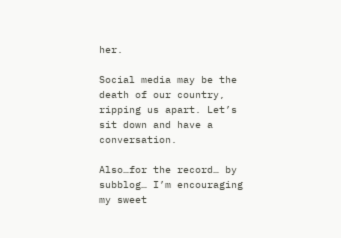her.

Social media may be the death of our country, ripping us apart. Let’s sit down and have a conversation.

Also…for the record… by subblog… I’m encouraging my sweet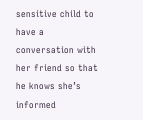sensitive child to have a conversation with her friend so that he knows she’s informed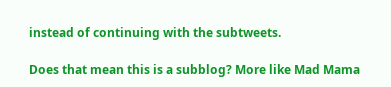instead of continuing with the subtweets.

Does that mean this is a subblog? More like Mad Mama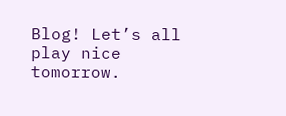Blog! Let’s all play nice tomorrow.